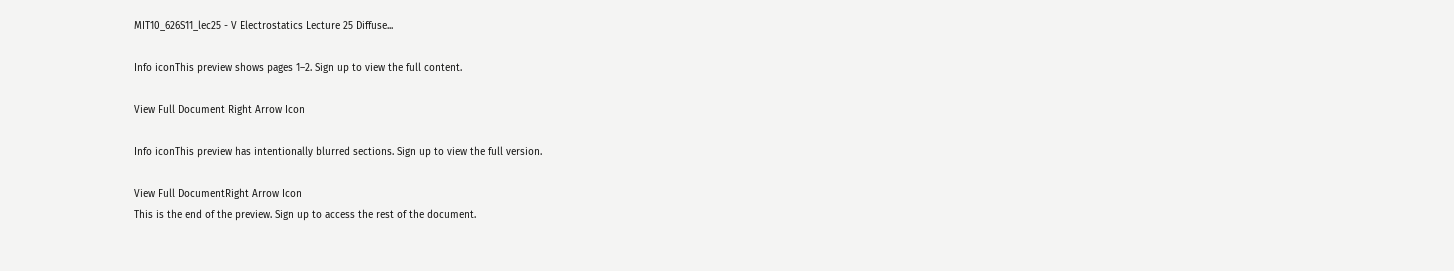MIT10_626S11_lec25 - V Electrostatics Lecture 25 Diffuse...

Info iconThis preview shows pages 1–2. Sign up to view the full content.

View Full Document Right Arrow Icon

Info iconThis preview has intentionally blurred sections. Sign up to view the full version.

View Full DocumentRight Arrow Icon
This is the end of the preview. Sign up to access the rest of the document.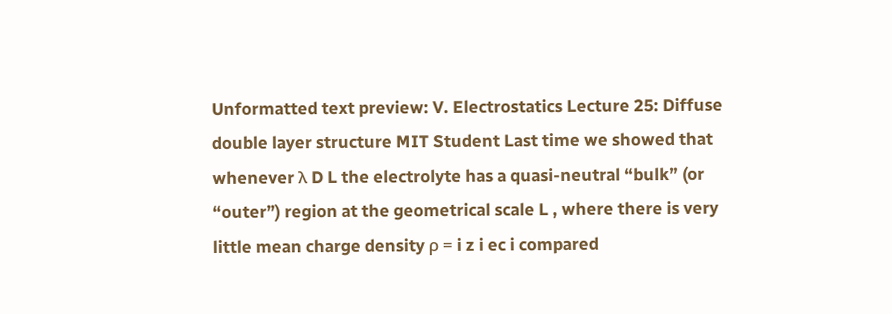Unformatted text preview: V. Electrostatics Lecture 25: Diffuse double layer structure MIT Student Last time we showed that whenever λ D L the electrolyte has a quasi-neutral “bulk” (or “outer”) region at the geometrical scale L , where there is very little mean charge density ρ = i z i ec i compared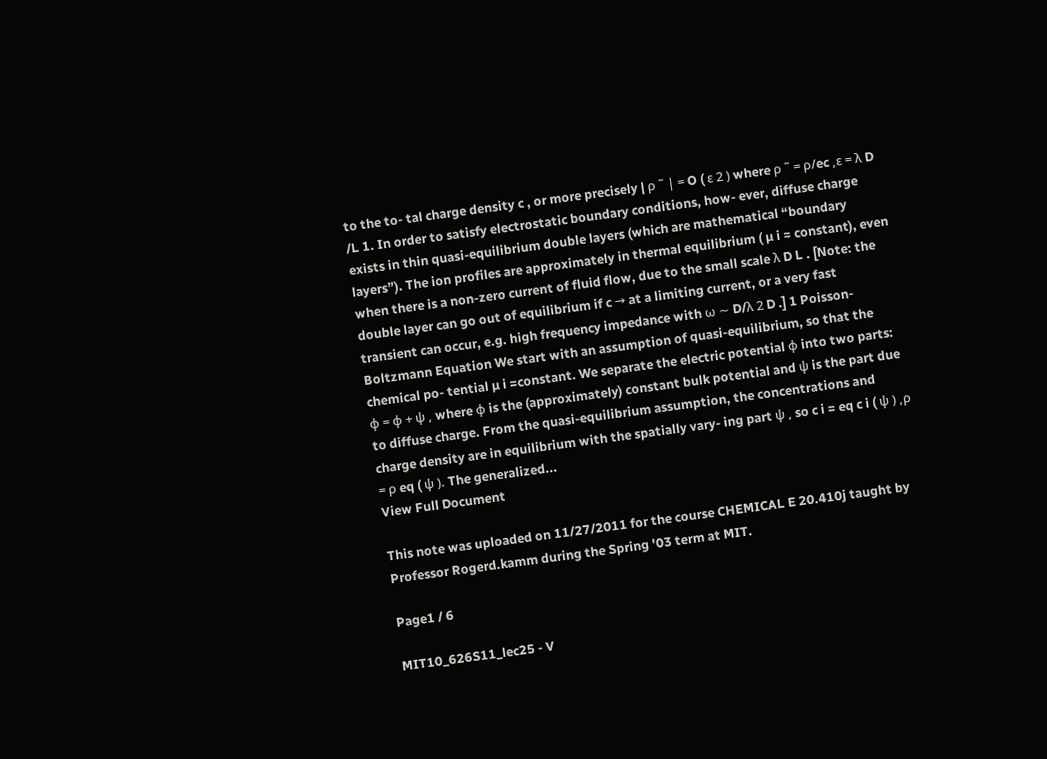to the to- tal charge density c , or more precisely | ρ ˜ | = O ( ε 2 ) where ρ ˜ = ρ/ec ,ε = λ D /L 1. In order to satisfy electrostatic boundary conditions, how- ever, diffuse charge exists in thin quasi-equilibrium double layers (which are mathematical “boundary layers”). The ion profiles are approximately in thermal equilibrium ( µ i ≈ constant), even when there is a non-zero current of fluid flow, due to the small scale λ D L . [Note: the double layer can go out of equilibrium if c → at a limiting current, or a very fast transient can occur, e.g. high frequency impedance with ω ∼ D/λ 2 D .] 1 Poisson-Boltzmann Equation We start with an assumption of quasi-equilibrium, so that the chemical po- tential µ i =constant. We separate the electric potential φ into two parts: φ = φ + ψ , where φ is the (approximately) constant bulk potential and ψ is the part due to diffuse charge. From the quasi-equilibrium assumption, the concentrations and charge density are in equilibrium with the spatially vary- ing part ψ , so c i = eq c i ( ψ ) ,ρ = ρ eq ( ψ ). The generalized...
View Full Document

This note was uploaded on 11/27/2011 for the course CHEMICAL E 20.410j taught by Professor Rogerd.kamm during the Spring '03 term at MIT.

Page1 / 6

MIT10_626S11_lec25 - V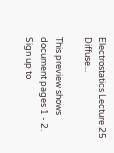Electrostatics Lecture 25 Diffuse...

This preview shows document pages 1 - 2. Sign up to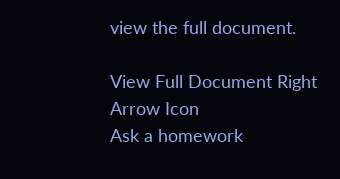view the full document.

View Full Document Right Arrow Icon
Ask a homework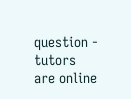question - tutors are online